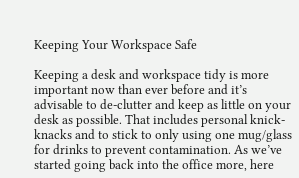Keeping Your Workspace Safe

Keeping a desk and workspace tidy is more important now than ever before and it’s advisable to de-clutter and keep as little on your desk as possible. That includes personal knick-knacks and to stick to only using one mug/glass for drinks to prevent contamination. As we’ve started going back into the office more, here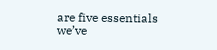are five essentials we’ve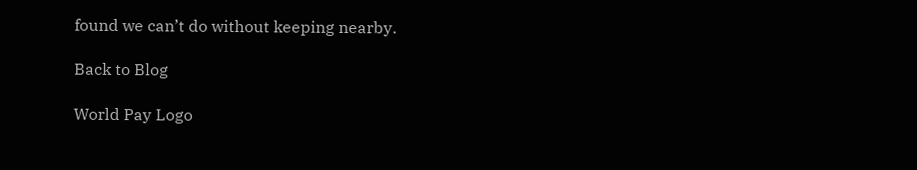found we can’t do without keeping nearby.

Back to Blog

World Pay Logo